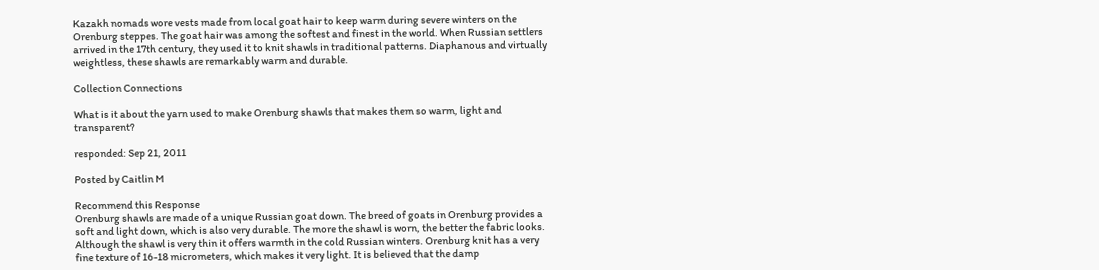Kazakh nomads wore vests made from local goat hair to keep warm during severe winters on the Orenburg steppes. The goat hair was among the softest and finest in the world. When Russian settlers arrived in the 17th century, they used it to knit shawls in traditional patterns. Diaphanous and virtually weightless, these shawls are remarkably warm and durable.

Collection Connections

What is it about the yarn used to make Orenburg shawls that makes them so warm, light and transparent?

responded: Sep 21, 2011

Posted by Caitlin M

Recommend this Response
Orenburg shawls are made of a unique Russian goat down. The breed of goats in Orenburg provides a soft and light down, which is also very durable. The more the shawl is worn, the better the fabric looks. Although the shawl is very thin it offers warmth in the cold Russian winters. Orenburg knit has a very fine texture of 16-18 micrometers, which makes it very light. It is believed that the damp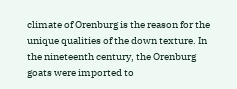climate of Orenburg is the reason for the unique qualities of the down texture. In the nineteenth century, the Orenburg goats were imported to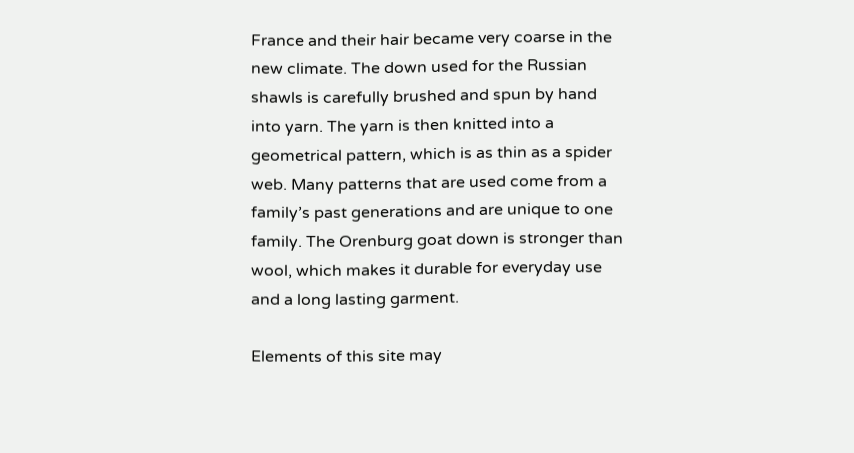France and their hair became very coarse in the new climate. The down used for the Russian shawls is carefully brushed and spun by hand into yarn. The yarn is then knitted into a geometrical pattern, which is as thin as a spider web. Many patterns that are used come from a family’s past generations and are unique to one family. The Orenburg goat down is stronger than wool, which makes it durable for everyday use and a long lasting garment.

Elements of this site may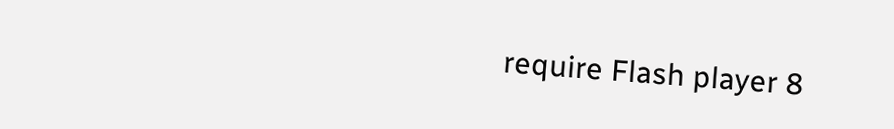require Flash player 8